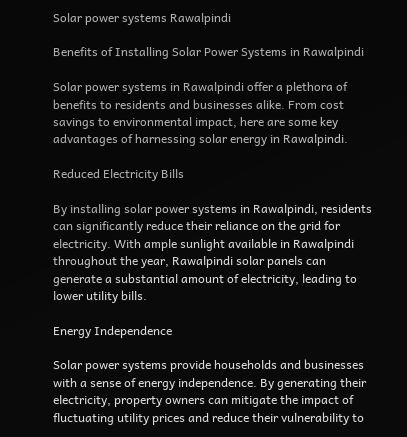Solar power systems Rawalpindi

Benefits of Installing Solar Power Systems in Rawalpindi

Solar power systems in Rawalpindi offer a plethora of benefits to residents and businesses alike. From cost savings to environmental impact, here are some key advantages of harnessing solar energy in Rawalpindi.

Reduced Electricity Bills

By installing solar power systems in Rawalpindi, residents can significantly reduce their reliance on the grid for electricity. With ample sunlight available in Rawalpindi throughout the year, Rawalpindi solar panels can generate a substantial amount of electricity, leading to lower utility bills.

Energy Independence

Solar power systems provide households and businesses with a sense of energy independence. By generating their electricity, property owners can mitigate the impact of fluctuating utility prices and reduce their vulnerability to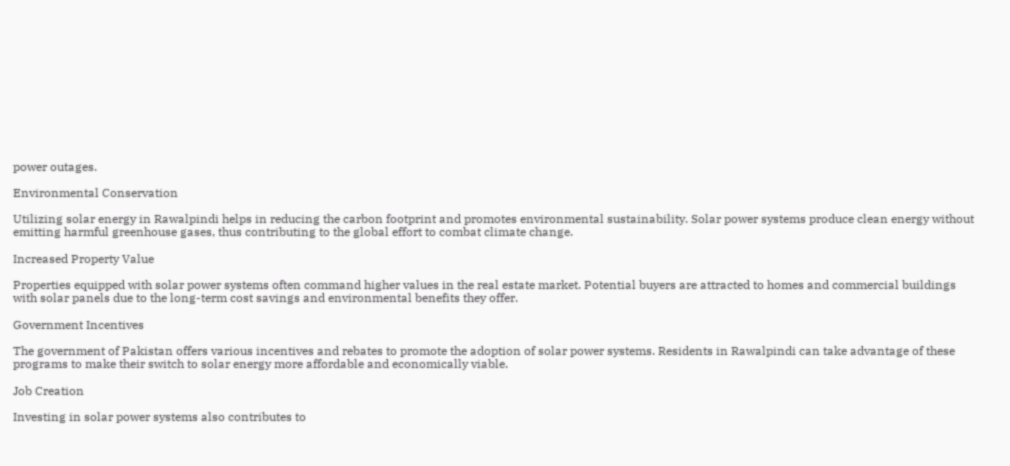power outages.

Environmental Conservation

Utilizing solar energy in Rawalpindi helps in reducing the carbon footprint and promotes environmental sustainability. Solar power systems produce clean energy without emitting harmful greenhouse gases, thus contributing to the global effort to combat climate change.

Increased Property Value

Properties equipped with solar power systems often command higher values in the real estate market. Potential buyers are attracted to homes and commercial buildings with solar panels due to the long-term cost savings and environmental benefits they offer.

Government Incentives

The government of Pakistan offers various incentives and rebates to promote the adoption of solar power systems. Residents in Rawalpindi can take advantage of these programs to make their switch to solar energy more affordable and economically viable.

Job Creation

Investing in solar power systems also contributes to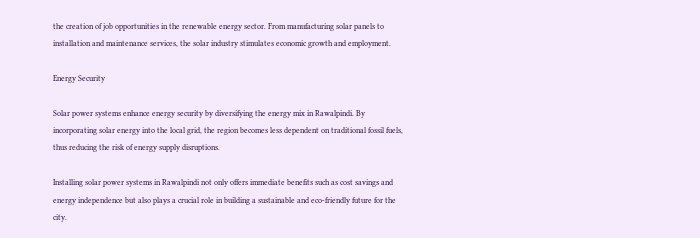the creation of job opportunities in the renewable energy sector. From manufacturing solar panels to installation and maintenance services, the solar industry stimulates economic growth and employment.

Energy Security

Solar power systems enhance energy security by diversifying the energy mix in Rawalpindi. By incorporating solar energy into the local grid, the region becomes less dependent on traditional fossil fuels, thus reducing the risk of energy supply disruptions.

Installing solar power systems in Rawalpindi not only offers immediate benefits such as cost savings and energy independence but also plays a crucial role in building a sustainable and eco-friendly future for the city.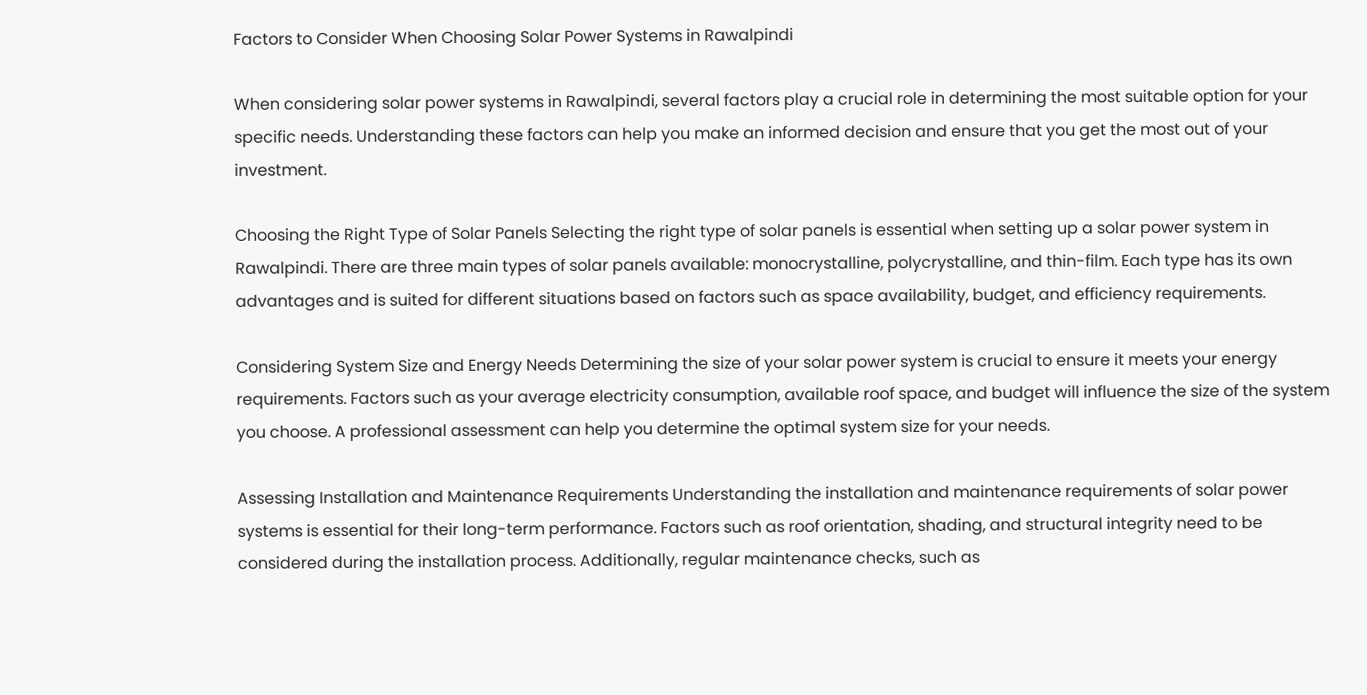Factors to Consider When Choosing Solar Power Systems in Rawalpindi

When considering solar power systems in Rawalpindi, several factors play a crucial role in determining the most suitable option for your specific needs. Understanding these factors can help you make an informed decision and ensure that you get the most out of your investment.

Choosing the Right Type of Solar Panels Selecting the right type of solar panels is essential when setting up a solar power system in Rawalpindi. There are three main types of solar panels available: monocrystalline, polycrystalline, and thin-film. Each type has its own advantages and is suited for different situations based on factors such as space availability, budget, and efficiency requirements.

Considering System Size and Energy Needs Determining the size of your solar power system is crucial to ensure it meets your energy requirements. Factors such as your average electricity consumption, available roof space, and budget will influence the size of the system you choose. A professional assessment can help you determine the optimal system size for your needs.

Assessing Installation and Maintenance Requirements Understanding the installation and maintenance requirements of solar power systems is essential for their long-term performance. Factors such as roof orientation, shading, and structural integrity need to be considered during the installation process. Additionally, regular maintenance checks, such as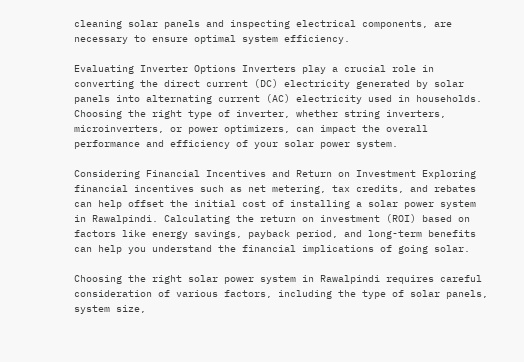cleaning solar panels and inspecting electrical components, are necessary to ensure optimal system efficiency.

Evaluating Inverter Options Inverters play a crucial role in converting the direct current (DC) electricity generated by solar panels into alternating current (AC) electricity used in households. Choosing the right type of inverter, whether string inverters, microinverters, or power optimizers, can impact the overall performance and efficiency of your solar power system.

Considering Financial Incentives and Return on Investment Exploring financial incentives such as net metering, tax credits, and rebates can help offset the initial cost of installing a solar power system in Rawalpindi. Calculating the return on investment (ROI) based on factors like energy savings, payback period, and long-term benefits can help you understand the financial implications of going solar.

Choosing the right solar power system in Rawalpindi requires careful consideration of various factors, including the type of solar panels, system size,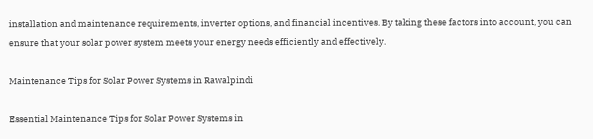installation and maintenance requirements, inverter options, and financial incentives. By taking these factors into account, you can ensure that your solar power system meets your energy needs efficiently and effectively.

Maintenance Tips for Solar Power Systems in Rawalpindi

Essential Maintenance Tips for Solar Power Systems in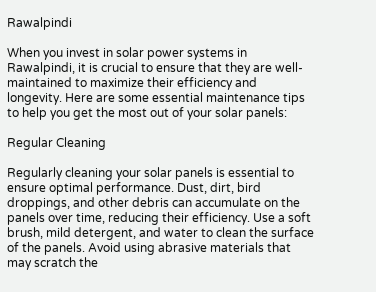Rawalpindi

When you invest in solar power systems in Rawalpindi, it is crucial to ensure that they are well-maintained to maximize their efficiency and longevity. Here are some essential maintenance tips to help you get the most out of your solar panels:

Regular Cleaning

Regularly cleaning your solar panels is essential to ensure optimal performance. Dust, dirt, bird droppings, and other debris can accumulate on the panels over time, reducing their efficiency. Use a soft brush, mild detergent, and water to clean the surface of the panels. Avoid using abrasive materials that may scratch the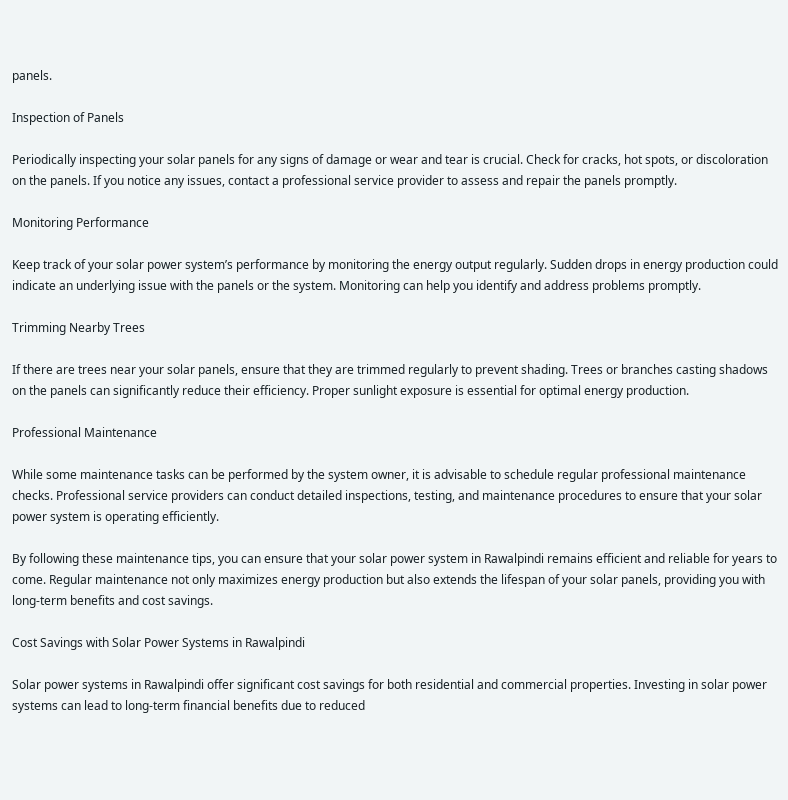panels.

Inspection of Panels

Periodically inspecting your solar panels for any signs of damage or wear and tear is crucial. Check for cracks, hot spots, or discoloration on the panels. If you notice any issues, contact a professional service provider to assess and repair the panels promptly.

Monitoring Performance

Keep track of your solar power system’s performance by monitoring the energy output regularly. Sudden drops in energy production could indicate an underlying issue with the panels or the system. Monitoring can help you identify and address problems promptly.

Trimming Nearby Trees

If there are trees near your solar panels, ensure that they are trimmed regularly to prevent shading. Trees or branches casting shadows on the panels can significantly reduce their efficiency. Proper sunlight exposure is essential for optimal energy production.

Professional Maintenance

While some maintenance tasks can be performed by the system owner, it is advisable to schedule regular professional maintenance checks. Professional service providers can conduct detailed inspections, testing, and maintenance procedures to ensure that your solar power system is operating efficiently.

By following these maintenance tips, you can ensure that your solar power system in Rawalpindi remains efficient and reliable for years to come. Regular maintenance not only maximizes energy production but also extends the lifespan of your solar panels, providing you with long-term benefits and cost savings.

Cost Savings with Solar Power Systems in Rawalpindi

Solar power systems in Rawalpindi offer significant cost savings for both residential and commercial properties. Investing in solar power systems can lead to long-term financial benefits due to reduced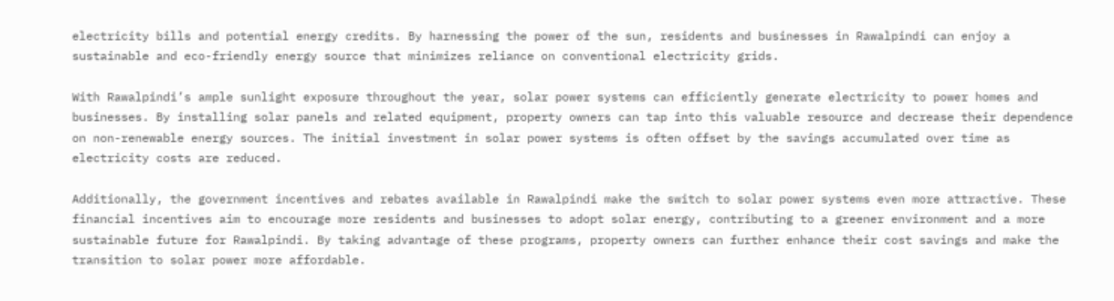electricity bills and potential energy credits. By harnessing the power of the sun, residents and businesses in Rawalpindi can enjoy a sustainable and eco-friendly energy source that minimizes reliance on conventional electricity grids.

With Rawalpindi’s ample sunlight exposure throughout the year, solar power systems can efficiently generate electricity to power homes and businesses. By installing solar panels and related equipment, property owners can tap into this valuable resource and decrease their dependence on non-renewable energy sources. The initial investment in solar power systems is often offset by the savings accumulated over time as electricity costs are reduced.

Additionally, the government incentives and rebates available in Rawalpindi make the switch to solar power systems even more attractive. These financial incentives aim to encourage more residents and businesses to adopt solar energy, contributing to a greener environment and a more sustainable future for Rawalpindi. By taking advantage of these programs, property owners can further enhance their cost savings and make the transition to solar power more affordable.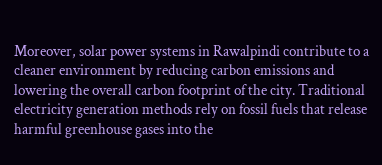Moreover, solar power systems in Rawalpindi contribute to a cleaner environment by reducing carbon emissions and lowering the overall carbon footprint of the city. Traditional electricity generation methods rely on fossil fuels that release harmful greenhouse gases into the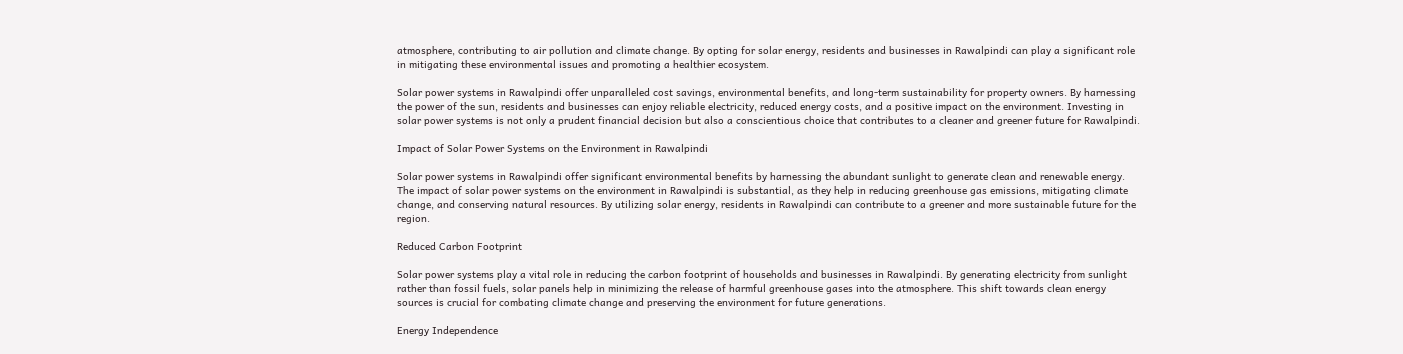atmosphere, contributing to air pollution and climate change. By opting for solar energy, residents and businesses in Rawalpindi can play a significant role in mitigating these environmental issues and promoting a healthier ecosystem.

Solar power systems in Rawalpindi offer unparalleled cost savings, environmental benefits, and long-term sustainability for property owners. By harnessing the power of the sun, residents and businesses can enjoy reliable electricity, reduced energy costs, and a positive impact on the environment. Investing in solar power systems is not only a prudent financial decision but also a conscientious choice that contributes to a cleaner and greener future for Rawalpindi.

Impact of Solar Power Systems on the Environment in Rawalpindi

Solar power systems in Rawalpindi offer significant environmental benefits by harnessing the abundant sunlight to generate clean and renewable energy. The impact of solar power systems on the environment in Rawalpindi is substantial, as they help in reducing greenhouse gas emissions, mitigating climate change, and conserving natural resources. By utilizing solar energy, residents in Rawalpindi can contribute to a greener and more sustainable future for the region.

Reduced Carbon Footprint

Solar power systems play a vital role in reducing the carbon footprint of households and businesses in Rawalpindi. By generating electricity from sunlight rather than fossil fuels, solar panels help in minimizing the release of harmful greenhouse gases into the atmosphere. This shift towards clean energy sources is crucial for combating climate change and preserving the environment for future generations.

Energy Independence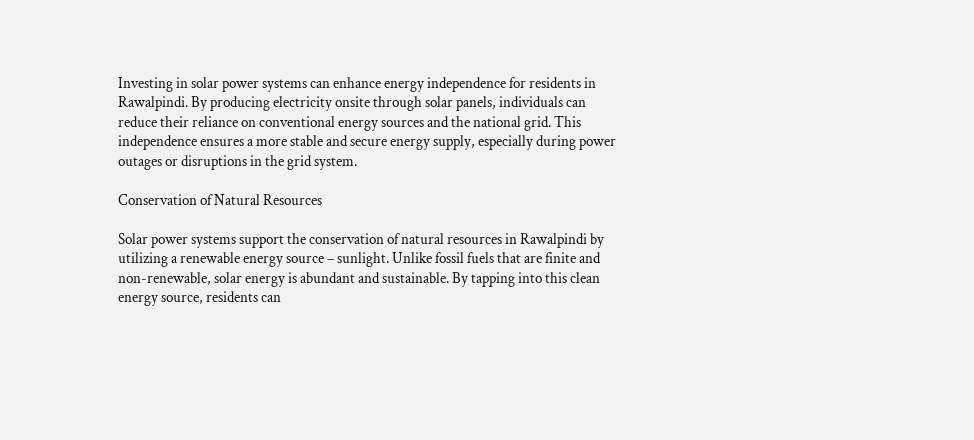Investing in solar power systems can enhance energy independence for residents in Rawalpindi. By producing electricity onsite through solar panels, individuals can reduce their reliance on conventional energy sources and the national grid. This independence ensures a more stable and secure energy supply, especially during power outages or disruptions in the grid system.

Conservation of Natural Resources

Solar power systems support the conservation of natural resources in Rawalpindi by utilizing a renewable energy source – sunlight. Unlike fossil fuels that are finite and non-renewable, solar energy is abundant and sustainable. By tapping into this clean energy source, residents can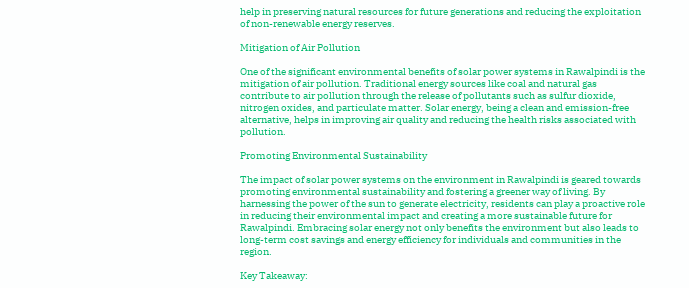help in preserving natural resources for future generations and reducing the exploitation of non-renewable energy reserves.

Mitigation of Air Pollution

One of the significant environmental benefits of solar power systems in Rawalpindi is the mitigation of air pollution. Traditional energy sources like coal and natural gas contribute to air pollution through the release of pollutants such as sulfur dioxide, nitrogen oxides, and particulate matter. Solar energy, being a clean and emission-free alternative, helps in improving air quality and reducing the health risks associated with pollution.

Promoting Environmental Sustainability

The impact of solar power systems on the environment in Rawalpindi is geared towards promoting environmental sustainability and fostering a greener way of living. By harnessing the power of the sun to generate electricity, residents can play a proactive role in reducing their environmental impact and creating a more sustainable future for Rawalpindi. Embracing solar energy not only benefits the environment but also leads to long-term cost savings and energy efficiency for individuals and communities in the region.

Key Takeaway: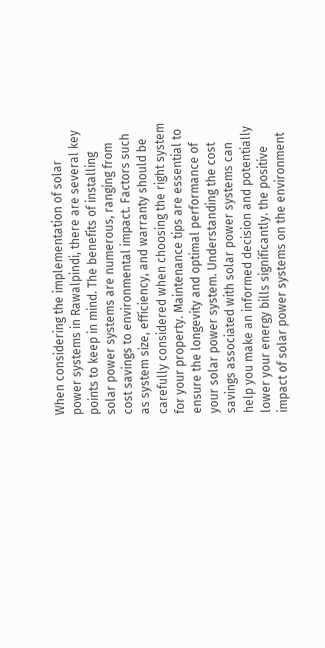When considering the implementation of solar power systems in Rawalpindi, there are several key points to keep in mind. The benefits of installing solar power systems are numerous, ranging from cost savings to environmental impact. Factors such as system size, efficiency, and warranty should be carefully considered when choosing the right system for your property. Maintenance tips are essential to ensure the longevity and optimal performance of your solar power system. Understanding the cost savings associated with solar power systems can help you make an informed decision and potentially lower your energy bills significantly. the positive impact of solar power systems on the environment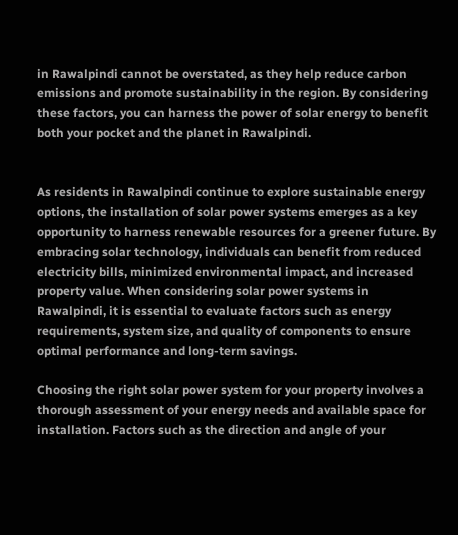in Rawalpindi cannot be overstated, as they help reduce carbon emissions and promote sustainability in the region. By considering these factors, you can harness the power of solar energy to benefit both your pocket and the planet in Rawalpindi.


As residents in Rawalpindi continue to explore sustainable energy options, the installation of solar power systems emerges as a key opportunity to harness renewable resources for a greener future. By embracing solar technology, individuals can benefit from reduced electricity bills, minimized environmental impact, and increased property value. When considering solar power systems in Rawalpindi, it is essential to evaluate factors such as energy requirements, system size, and quality of components to ensure optimal performance and long-term savings.

Choosing the right solar power system for your property involves a thorough assessment of your energy needs and available space for installation. Factors such as the direction and angle of your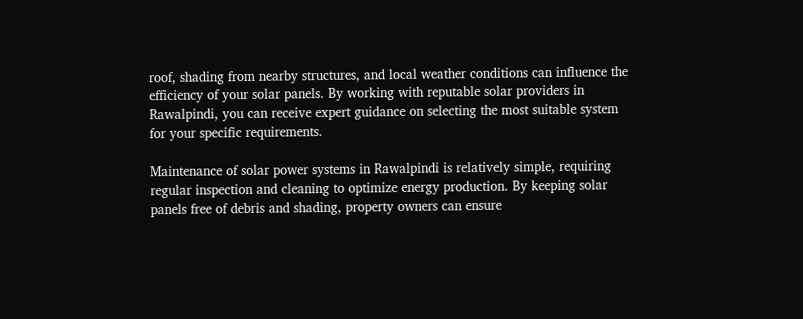roof, shading from nearby structures, and local weather conditions can influence the efficiency of your solar panels. By working with reputable solar providers in Rawalpindi, you can receive expert guidance on selecting the most suitable system for your specific requirements.

Maintenance of solar power systems in Rawalpindi is relatively simple, requiring regular inspection and cleaning to optimize energy production. By keeping solar panels free of debris and shading, property owners can ensure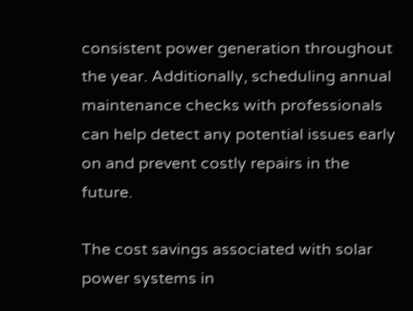consistent power generation throughout the year. Additionally, scheduling annual maintenance checks with professionals can help detect any potential issues early on and prevent costly repairs in the future.

The cost savings associated with solar power systems in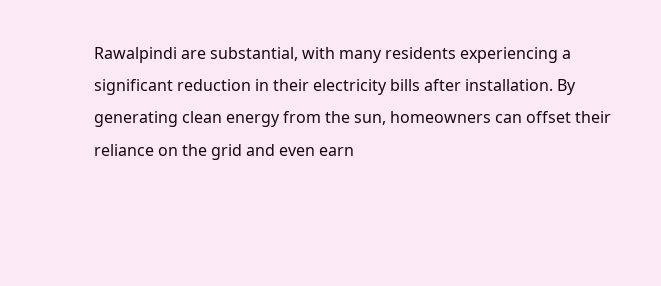Rawalpindi are substantial, with many residents experiencing a significant reduction in their electricity bills after installation. By generating clean energy from the sun, homeowners can offset their reliance on the grid and even earn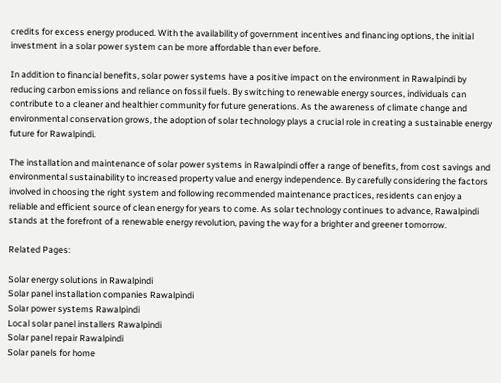credits for excess energy produced. With the availability of government incentives and financing options, the initial investment in a solar power system can be more affordable than ever before.

In addition to financial benefits, solar power systems have a positive impact on the environment in Rawalpindi by reducing carbon emissions and reliance on fossil fuels. By switching to renewable energy sources, individuals can contribute to a cleaner and healthier community for future generations. As the awareness of climate change and environmental conservation grows, the adoption of solar technology plays a crucial role in creating a sustainable energy future for Rawalpindi.

The installation and maintenance of solar power systems in Rawalpindi offer a range of benefits, from cost savings and environmental sustainability to increased property value and energy independence. By carefully considering the factors involved in choosing the right system and following recommended maintenance practices, residents can enjoy a reliable and efficient source of clean energy for years to come. As solar technology continues to advance, Rawalpindi stands at the forefront of a renewable energy revolution, paving the way for a brighter and greener tomorrow.

Related Pages:

Solar energy solutions in Rawalpindi
Solar panel installation companies Rawalpindi
Solar power systems Rawalpindi
Local solar panel installers Rawalpindi
Solar panel repair Rawalpindi
Solar panels for home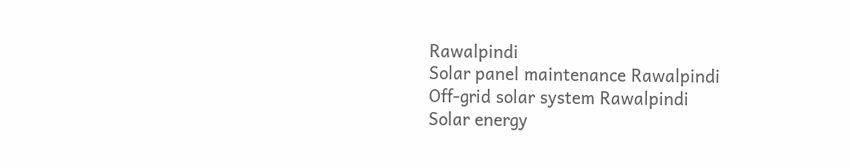Rawalpindi
Solar panel maintenance Rawalpindi
Off-grid solar system Rawalpindi
Solar energy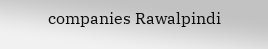companies Rawalpindi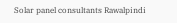Solar panel consultants Rawalpindi